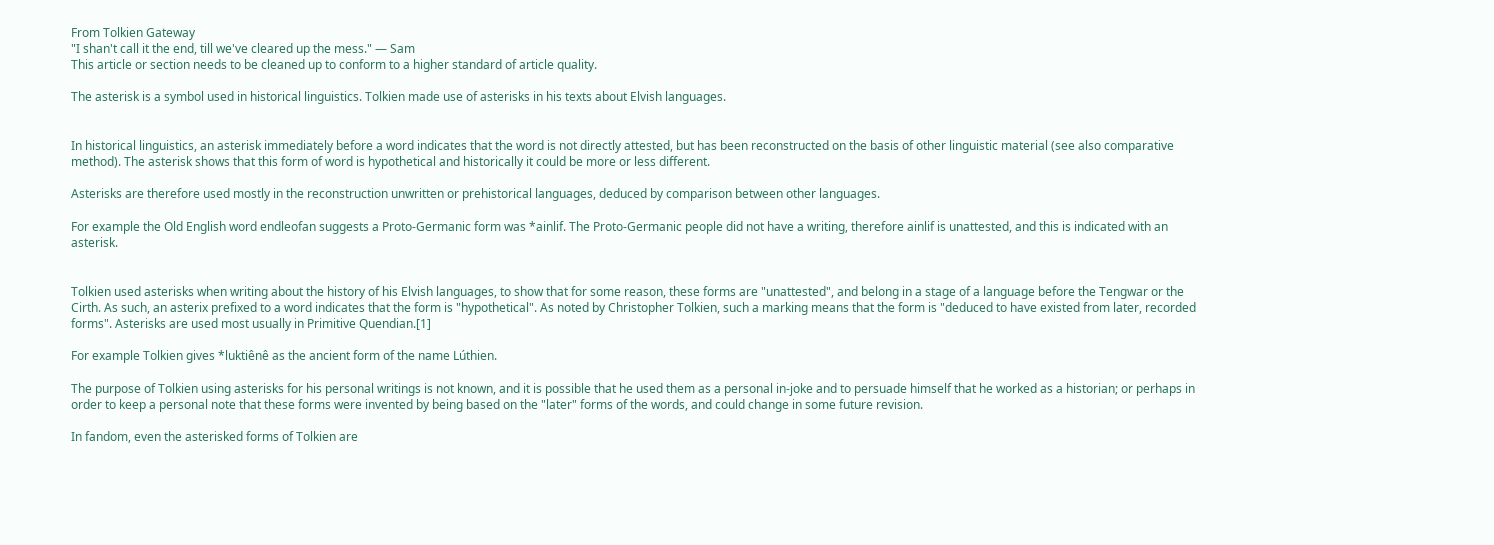From Tolkien Gateway
"I shan't call it the end, till we've cleared up the mess." — Sam
This article or section needs to be cleaned up to conform to a higher standard of article quality.

The asterisk is a symbol used in historical linguistics. Tolkien made use of asterisks in his texts about Elvish languages.


In historical linguistics, an asterisk immediately before a word indicates that the word is not directly attested, but has been reconstructed on the basis of other linguistic material (see also comparative method). The asterisk shows that this form of word is hypothetical and historically it could be more or less different.

Asterisks are therefore used mostly in the reconstruction unwritten or prehistorical languages, deduced by comparison between other languages.

For example the Old English word endleofan suggests a Proto-Germanic form was *ainlif. The Proto-Germanic people did not have a writing, therefore ainlif is unattested, and this is indicated with an asterisk.


Tolkien used asterisks when writing about the history of his Elvish languages, to show that for some reason, these forms are "unattested", and belong in a stage of a language before the Tengwar or the Cirth. As such, an asterix prefixed to a word indicates that the form is "hypothetical". As noted by Christopher Tolkien, such a marking means that the form is "deduced to have existed from later, recorded forms". Asterisks are used most usually in Primitive Quendian.[1]

For example Tolkien gives *luktiênê as the ancient form of the name Lúthien.

The purpose of Tolkien using asterisks for his personal writings is not known, and it is possible that he used them as a personal in-joke and to persuade himself that he worked as a historian; or perhaps in order to keep a personal note that these forms were invented by being based on the "later" forms of the words, and could change in some future revision.

In fandom, even the asterisked forms of Tolkien are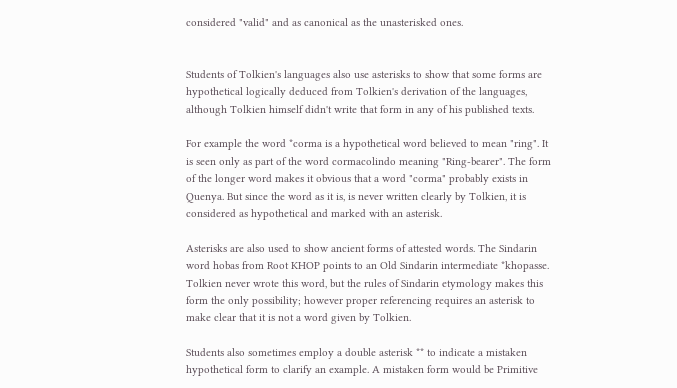considered "valid" and as canonical as the unasterisked ones.


Students of Tolkien's languages also use asterisks to show that some forms are hypothetical logically deduced from Tolkien's derivation of the languages, although Tolkien himself didn't write that form in any of his published texts.

For example the word *corma is a hypothetical word believed to mean "ring". It is seen only as part of the word cormacolindo meaning "Ring-bearer". The form of the longer word makes it obvious that a word "corma" probably exists in Quenya. But since the word as it is, is never written clearly by Tolkien, it is considered as hypothetical and marked with an asterisk.

Asterisks are also used to show ancient forms of attested words. The Sindarin word hobas from Root KHOP points to an Old Sindarin intermediate *khopasse. Tolkien never wrote this word, but the rules of Sindarin etymology makes this form the only possibility; however proper referencing requires an asterisk to make clear that it is not a word given by Tolkien.

Students also sometimes employ a double asterisk ** to indicate a mistaken hypothetical form to clarify an example. A mistaken form would be Primitive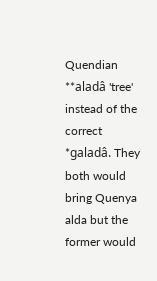Quendian **aladâ 'tree' instead of the correct *galadâ. They both would bring Quenya alda but the former would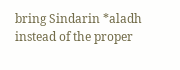bring Sindarin *aladh instead of the proper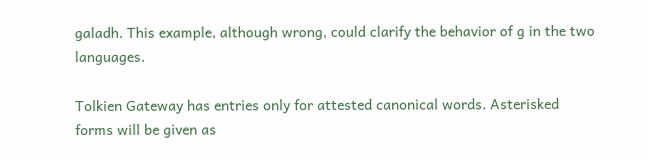galadh. This example, although wrong, could clarify the behavior of g in the two languages.

Tolkien Gateway has entries only for attested canonical words. Asterisked forms will be given as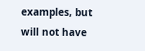examples, but will not have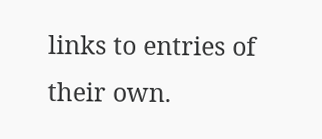links to entries of their own.